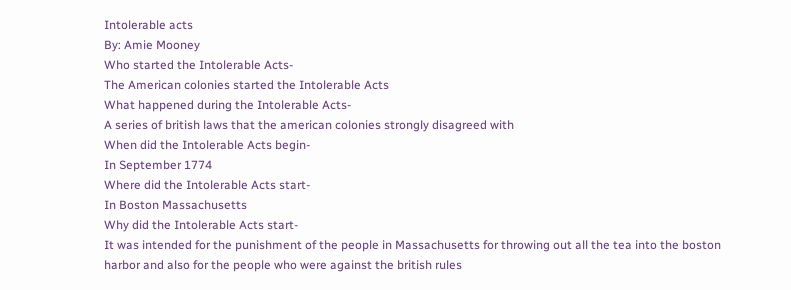Intolerable acts
By: Amie Mooney
Who started the Intolerable Acts-
The American colonies started the Intolerable Acts
What happened during the Intolerable Acts-
A series of british laws that the american colonies strongly disagreed with
When did the Intolerable Acts begin-
In September 1774
Where did the Intolerable Acts start-
In Boston Massachusetts
Why did the Intolerable Acts start-
It was intended for the punishment of the people in Massachusetts for throwing out all the tea into the boston harbor and also for the people who were against the british rules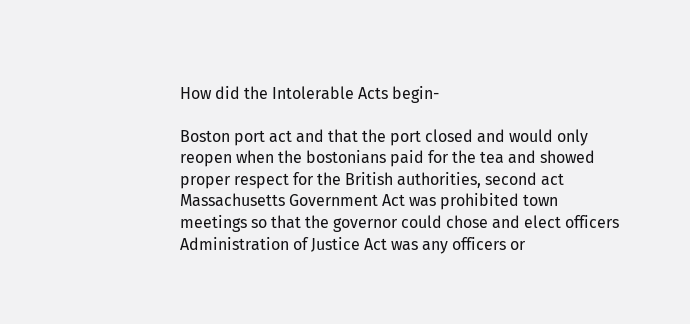How did the Intolerable Acts begin-

Boston port act and that the port closed and would only reopen when the bostonians paid for the tea and showed proper respect for the British authorities, second act Massachusetts Government Act was prohibited town meetings so that the governor could chose and elect officers
Administration of Justice Act was any officers or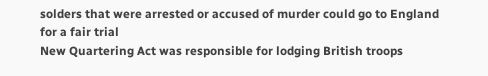solders that were arrested or accused of murder could go to England for a fair trial
New Quartering Act was responsible for lodging British troops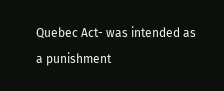Quebec Act- was intended as a punishment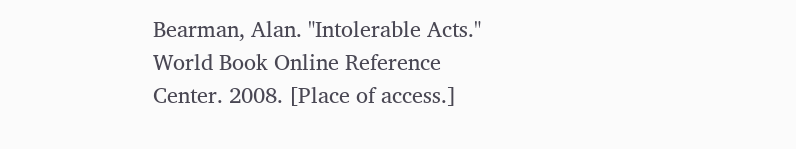Bearman, Alan. "Intolerable Acts." World Book Online Reference Center. 2008. [Place of access.]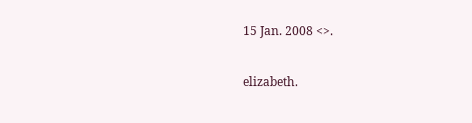15 Jan. 2008 <>.

elizabeth.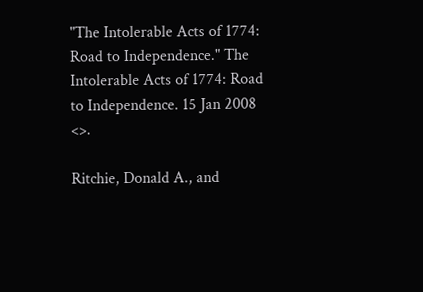"The Intolerable Acts of 1774: Road to Independence." The Intolerable Acts of 1774: Road to Independence. 15 Jan 2008 <>.

Ritchie, Donald A., and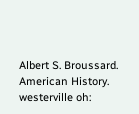Albert S. Broussard. American History. westerville oh: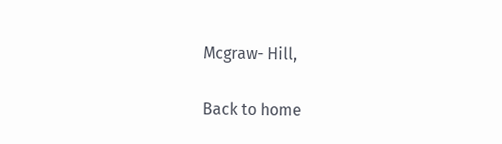Mcgraw- Hill,

Back to home